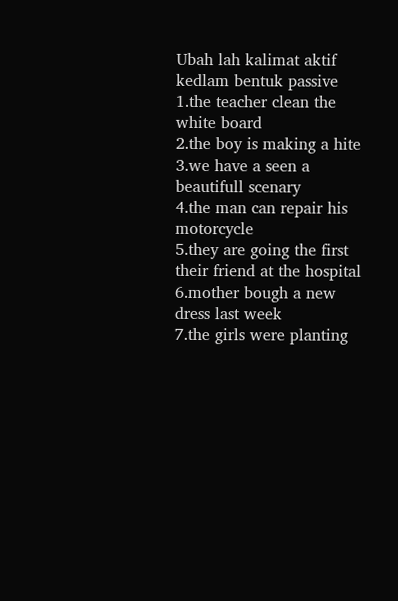Ubah lah kalimat aktif kedlam bentuk passive
1.the teacher clean the white board
2.the boy is making a hite
3.we have a seen a beautifull scenary
4.the man can repair his motorcycle
5.they are going the first their friend at the hospital
6.mother bough a new dress last week
7.the girls were planting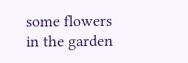some flowers in the garden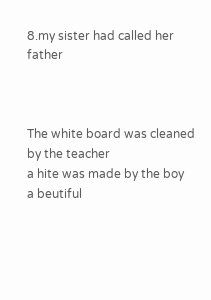8.my sister had called her father



The white board was cleaned by the teacher
a hite was made by the boy
a beutiful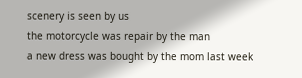scenery is seen by us
the motorcycle was repair by the man
a new dress was bought by the mom last week